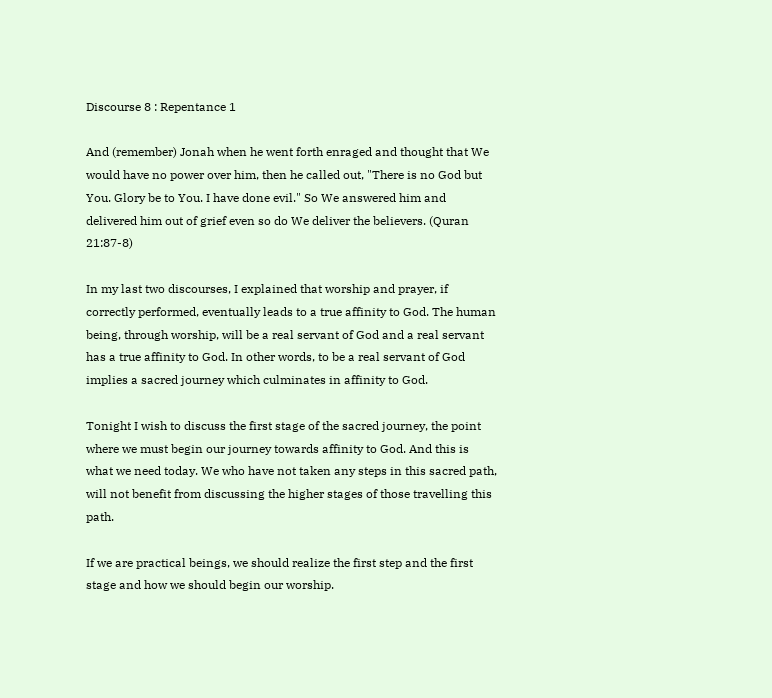Discourse 8 : Repentance 1

And (remember) Jonah when he went forth enraged and thought that We would have no power over him, then he called out, "There is no God but You. Glory be to You. I have done evil." So We answered him and delivered him out of grief even so do We deliver the believers. (Quran 21:87-8)

In my last two discourses, I explained that worship and prayer, if correctly performed, eventually leads to a true affinity to God. The human being, through worship, will be a real servant of God and a real servant has a true affinity to God. In other words, to be a real servant of God implies a sacred journey which culminates in affinity to God.

Tonight I wish to discuss the first stage of the sacred journey, the point where we must begin our journey towards affinity to God. And this is what we need today. We who have not taken any steps in this sacred path, will not benefit from discussing the higher stages of those travelling this path.

If we are practical beings, we should realize the first step and the first stage and how we should begin our worship.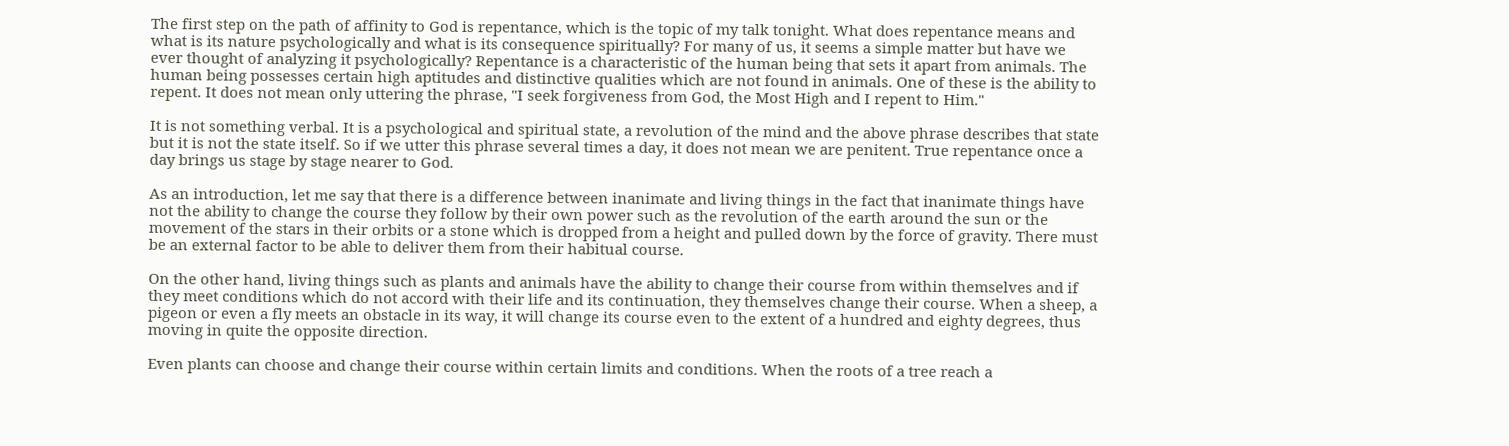The first step on the path of affinity to God is repentance, which is the topic of my talk tonight. What does repentance means and what is its nature psychologically and what is its consequence spiritually? For many of us, it seems a simple matter but have we ever thought of analyzing it psychologically? Repentance is a characteristic of the human being that sets it apart from animals. The human being possesses certain high aptitudes and distinctive qualities which are not found in animals. One of these is the ability to repent. It does not mean only uttering the phrase, "I seek forgiveness from God, the Most High and I repent to Him."

It is not something verbal. It is a psychological and spiritual state, a revolution of the mind and the above phrase describes that state but it is not the state itself. So if we utter this phrase several times a day, it does not mean we are penitent. True repentance once a day brings us stage by stage nearer to God.

As an introduction, let me say that there is a difference between inanimate and living things in the fact that inanimate things have not the ability to change the course they follow by their own power such as the revolution of the earth around the sun or the movement of the stars in their orbits or a stone which is dropped from a height and pulled down by the force of gravity. There must be an external factor to be able to deliver them from their habitual course.

On the other hand, living things such as plants and animals have the ability to change their course from within themselves and if they meet conditions which do not accord with their life and its continuation, they themselves change their course. When a sheep, a pigeon or even a fly meets an obstacle in its way, it will change its course even to the extent of a hundred and eighty degrees, thus moving in quite the opposite direction.

Even plants can choose and change their course within certain limits and conditions. When the roots of a tree reach a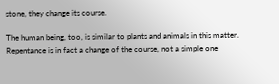stone, they change its course.

The human being, too, is similar to plants and animals in this matter. Repentance is in fact a change of the course, not a simple one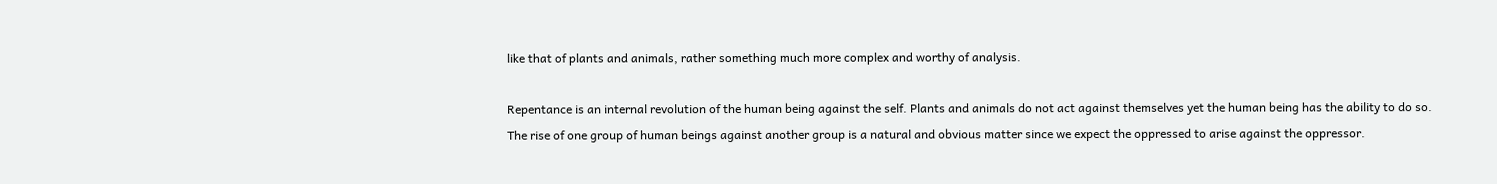like that of plants and animals, rather something much more complex and worthy of analysis.

Repentance is an internal revolution of the human being against the self. Plants and animals do not act against themselves yet the human being has the ability to do so. The rise of one group of human beings against another group is a natural and obvious matter since we expect the oppressed to arise against the oppressor.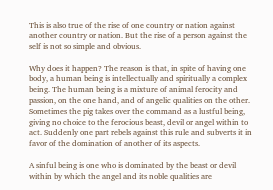This is also true of the rise of one country or nation against another country or nation. But the rise of a person against the self is not so simple and obvious.

Why does it happen? The reason is that, in spite of having one body, a human being is intellectually and spiritually a complex being. The human being is a mixture of animal ferocity and passion, on the one hand, and of angelic qualities on the other. Sometimes the pig takes over the command as a lustful being, giving no choice to the ferocious beast, devil or angel within to act. Suddenly one part rebels against this rule and subverts it in favor of the domination of another of its aspects.

A sinful being is one who is dominated by the beast or devil within by which the angel and its noble qualities are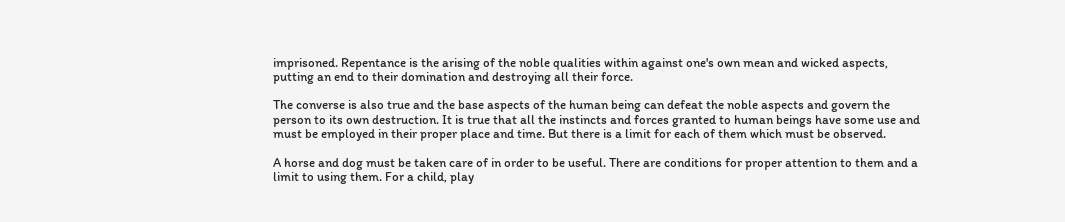imprisoned. Repentance is the arising of the noble qualities within against one's own mean and wicked aspects, putting an end to their domination and destroying all their force.

The converse is also true and the base aspects of the human being can defeat the noble aspects and govern the person to its own destruction. It is true that all the instincts and forces granted to human beings have some use and must be employed in their proper place and time. But there is a limit for each of them which must be observed.

A horse and dog must be taken care of in order to be useful. There are conditions for proper attention to them and a limit to using them. For a child, play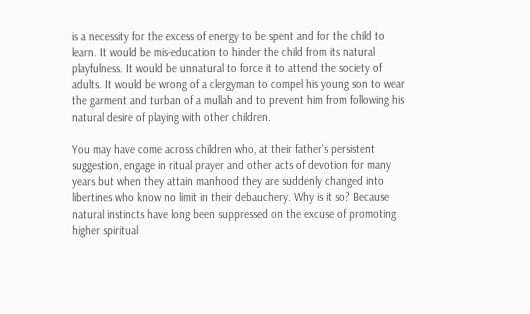is a necessity for the excess of energy to be spent and for the child to learn. It would be mis-education to hinder the child from its natural playfulness. It would be unnatural to force it to attend the society of adults. It would be wrong of a clergyman to compel his young son to wear the garment and turban of a mullah and to prevent him from following his natural desire of playing with other children.

You may have come across children who, at their father's persistent suggestion, engage in ritual prayer and other acts of devotion for many years but when they attain manhood they are suddenly changed into libertines who know no limit in their debauchery. Why is it so? Because natural instincts have long been suppressed on the excuse of promoting higher spiritual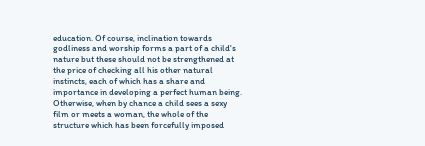education. Of course, inclination towards godliness and worship forms a part of a child's nature but these should not be strengthened at the price of checking all his other natural instincts, each of which has a share and importance in developing a perfect human being. Otherwise, when by chance a child sees a sexy film or meets a woman, the whole of the structure which has been forcefully imposed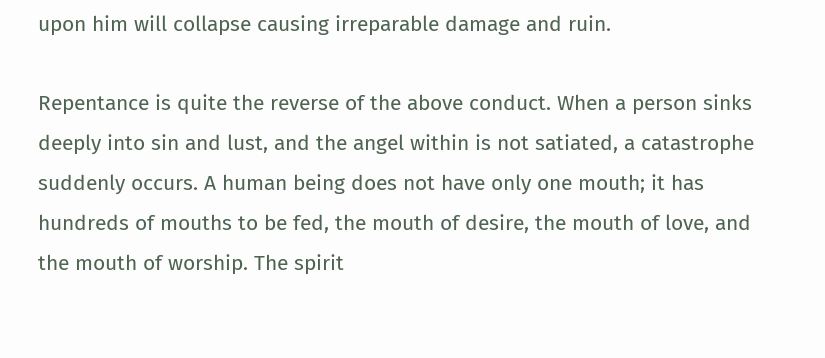upon him will collapse causing irreparable damage and ruin.

Repentance is quite the reverse of the above conduct. When a person sinks deeply into sin and lust, and the angel within is not satiated, a catastrophe suddenly occurs. A human being does not have only one mouth; it has hundreds of mouths to be fed, the mouth of desire, the mouth of love, and the mouth of worship. The spirit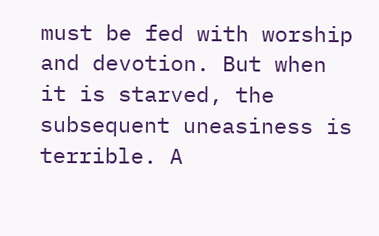must be fed with worship and devotion. But when it is starved, the subsequent uneasiness is terrible. A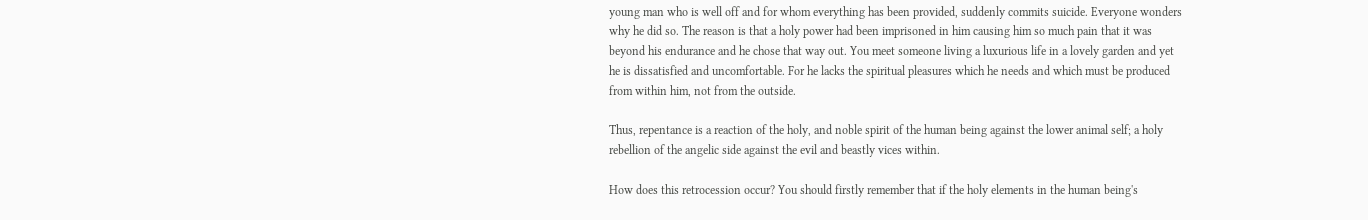young man who is well off and for whom everything has been provided, suddenly commits suicide. Everyone wonders why he did so. The reason is that a holy power had been imprisoned in him causing him so much pain that it was beyond his endurance and he chose that way out. You meet someone living a luxurious life in a lovely garden and yet he is dissatisfied and uncomfortable. For he lacks the spiritual pleasures which he needs and which must be produced from within him, not from the outside.

Thus, repentance is a reaction of the holy, and noble spirit of the human being against the lower animal self; a holy rebellion of the angelic side against the evil and beastly vices within.

How does this retrocession occur? You should firstly remember that if the holy elements in the human being's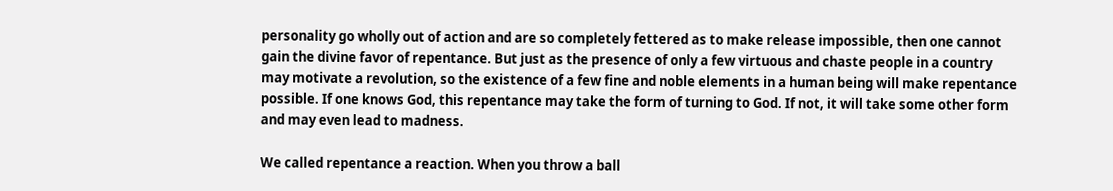personality go wholly out of action and are so completely fettered as to make release impossible, then one cannot gain the divine favor of repentance. But just as the presence of only a few virtuous and chaste people in a country may motivate a revolution, so the existence of a few fine and noble elements in a human being will make repentance possible. If one knows God, this repentance may take the form of turning to God. If not, it will take some other form and may even lead to madness.

We called repentance a reaction. When you throw a ball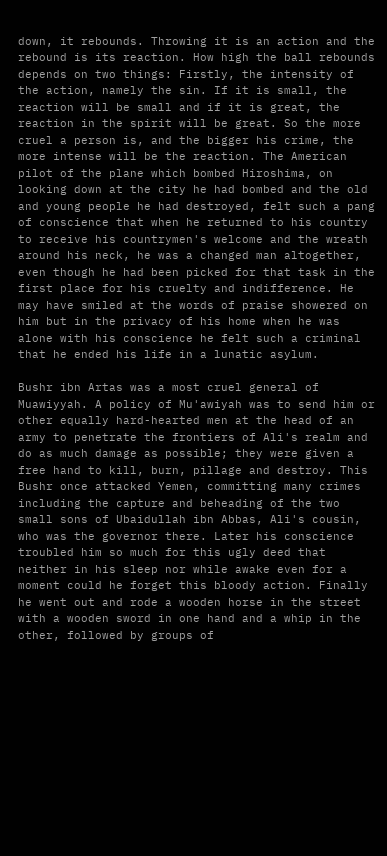down, it rebounds. Throwing it is an action and the rebound is its reaction. How high the ball rebounds depends on two things: Firstly, the intensity of the action, namely the sin. If it is small, the reaction will be small and if it is great, the reaction in the spirit will be great. So the more cruel a person is, and the bigger his crime, the more intense will be the reaction. The American pilot of the plane which bombed Hiroshima, on looking down at the city he had bombed and the old and young people he had destroyed, felt such a pang of conscience that when he returned to his country to receive his countrymen's welcome and the wreath around his neck, he was a changed man altogether, even though he had been picked for that task in the first place for his cruelty and indifference. He may have smiled at the words of praise showered on him but in the privacy of his home when he was alone with his conscience he felt such a criminal that he ended his life in a lunatic asylum.

Bushr ibn Artas was a most cruel general of Muawiyyah. A policy of Mu'awiyah was to send him or other equally hard-hearted men at the head of an army to penetrate the frontiers of Ali's realm and do as much damage as possible; they were given a free hand to kill, burn, pillage and destroy. This Bushr once attacked Yemen, committing many crimes including the capture and beheading of the two small sons of Ubaidullah ibn Abbas, Ali's cousin, who was the governor there. Later his conscience troubled him so much for this ugly deed that neither in his sleep nor while awake even for a moment could he forget this bloody action. Finally he went out and rode a wooden horse in the street with a wooden sword in one hand and a whip in the other, followed by groups of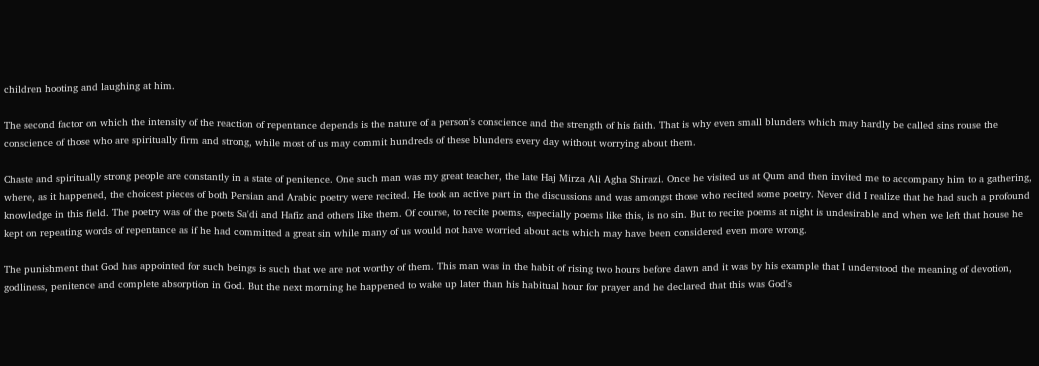children hooting and laughing at him.

The second factor on which the intensity of the reaction of repentance depends is the nature of a person's conscience and the strength of his faith. That is why even small blunders which may hardly be called sins rouse the conscience of those who are spiritually firm and strong, while most of us may commit hundreds of these blunders every day without worrying about them.

Chaste and spiritually strong people are constantly in a state of penitence. One such man was my great teacher, the late Haj Mirza Ali Agha Shirazi. Once he visited us at Qum and then invited me to accompany him to a gathering, where, as it happened, the choicest pieces of both Persian and Arabic poetry were recited. He took an active part in the discussions and was amongst those who recited some poetry. Never did I realize that he had such a profound knowledge in this field. The poetry was of the poets Sa'di and Hafiz and others like them. Of course, to recite poems, especially poems like this, is no sin. But to recite poems at night is undesirable and when we left that house he kept on repeating words of repentance as if he had committed a great sin while many of us would not have worried about acts which may have been considered even more wrong.

The punishment that God has appointed for such beings is such that we are not worthy of them. This man was in the habit of rising two hours before dawn and it was by his example that I understood the meaning of devotion, godliness, penitence and complete absorption in God. But the next morning he happened to wake up later than his habitual hour for prayer and he declared that this was God's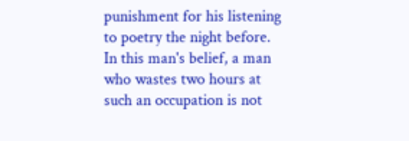punishment for his listening to poetry the night before. In this man's belief, a man who wastes two hours at such an occupation is not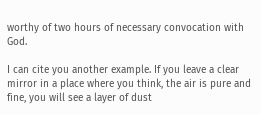worthy of two hours of necessary convocation with God.

I can cite you another example. If you leave a clear mirror in a place where you think, the air is pure and fine, you will see a layer of dust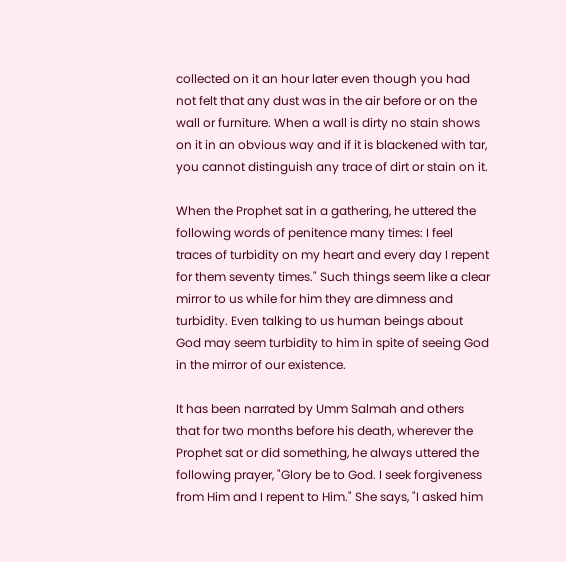collected on it an hour later even though you had not felt that any dust was in the air before or on the wall or furniture. When a wall is dirty no stain shows on it in an obvious way and if it is blackened with tar, you cannot distinguish any trace of dirt or stain on it.

When the Prophet sat in a gathering, he uttered the following words of penitence many times: I feel traces of turbidity on my heart and every day I repent for them seventy times." Such things seem like a clear mirror to us while for him they are dimness and turbidity. Even talking to us human beings about God may seem turbidity to him in spite of seeing God in the mirror of our existence.

It has been narrated by Umm Salmah and others that for two months before his death, wherever the Prophet sat or did something, he always uttered the following prayer, "Glory be to God. I seek forgiveness from Him and I repent to Him." She says, "I asked him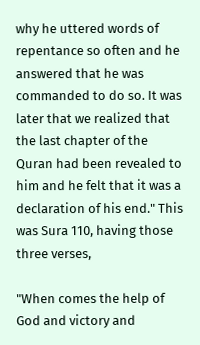why he uttered words of repentance so often and he answered that he was commanded to do so. It was later that we realized that the last chapter of the Quran had been revealed to him and he felt that it was a declaration of his end." This was Sura 110, having those three verses,

"When comes the help of God and victory and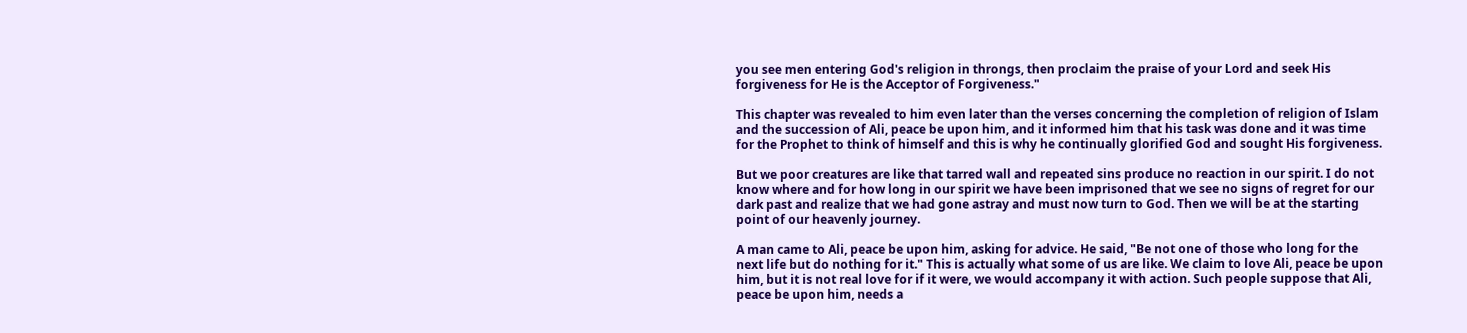you see men entering God's religion in throngs, then proclaim the praise of your Lord and seek His forgiveness for He is the Acceptor of Forgiveness."

This chapter was revealed to him even later than the verses concerning the completion of religion of Islam and the succession of Ali, peace be upon him, and it informed him that his task was done and it was time for the Prophet to think of himself and this is why he continually glorified God and sought His forgiveness.

But we poor creatures are like that tarred wall and repeated sins produce no reaction in our spirit. I do not know where and for how long in our spirit we have been imprisoned that we see no signs of regret for our dark past and realize that we had gone astray and must now turn to God. Then we will be at the starting point of our heavenly journey.

A man came to Ali, peace be upon him, asking for advice. He said, "Be not one of those who long for the next life but do nothing for it." This is actually what some of us are like. We claim to love Ali, peace be upon him, but it is not real love for if it were, we would accompany it with action. Such people suppose that Ali, peace be upon him, needs a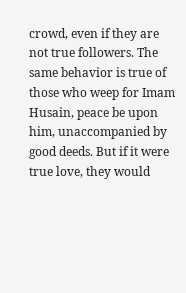crowd, even if they are not true followers. The same behavior is true of those who weep for Imam Husain, peace be upon him, unaccompanied by good deeds. But if it were true love, they would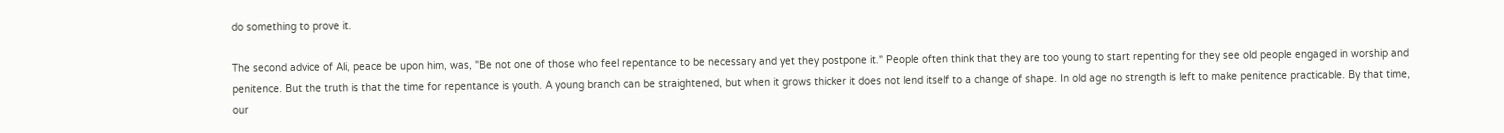do something to prove it.

The second advice of Ali, peace be upon him, was, "Be not one of those who feel repentance to be necessary and yet they postpone it." People often think that they are too young to start repenting for they see old people engaged in worship and penitence. But the truth is that the time for repentance is youth. A young branch can be straightened, but when it grows thicker it does not lend itself to a change of shape. In old age no strength is left to make penitence practicable. By that time, our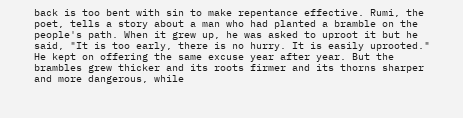back is too bent with sin to make repentance effective. Rumi, the poet, tells a story about a man who had planted a bramble on the people's path. When it grew up, he was asked to uproot it but he said, "It is too early, there is no hurry. It is easily uprooted." He kept on offering the same excuse year after year. But the brambles grew thicker and its roots firmer and its thorns sharper and more dangerous, while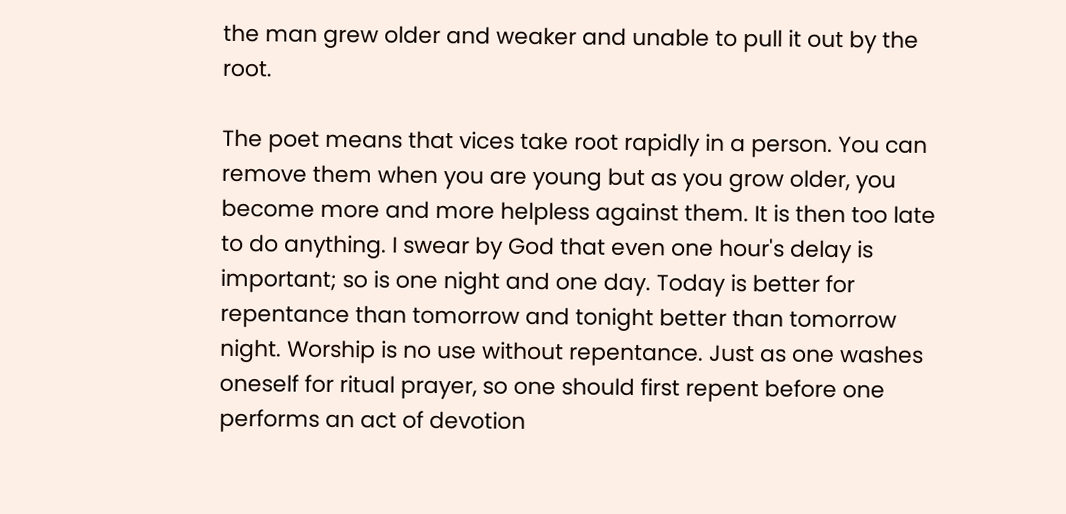the man grew older and weaker and unable to pull it out by the root.

The poet means that vices take root rapidly in a person. You can remove them when you are young but as you grow older, you become more and more helpless against them. It is then too late to do anything. I swear by God that even one hour's delay is important; so is one night and one day. Today is better for repentance than tomorrow and tonight better than tomorrow night. Worship is no use without repentance. Just as one washes oneself for ritual prayer, so one should first repent before one performs an act of devotion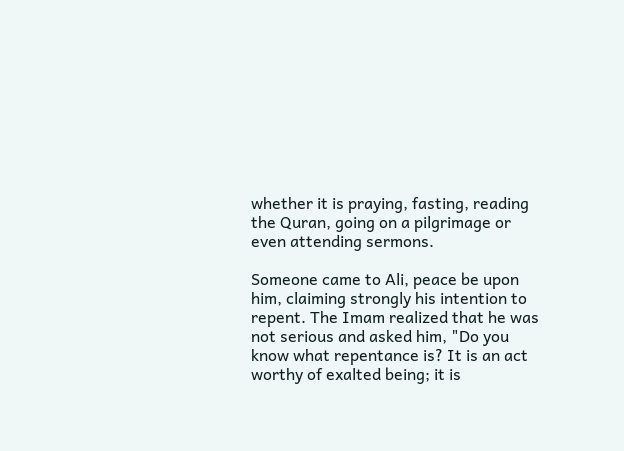whether it is praying, fasting, reading the Quran, going on a pilgrimage or even attending sermons.

Someone came to Ali, peace be upon him, claiming strongly his intention to repent. The Imam realized that he was not serious and asked him, "Do you know what repentance is? It is an act worthy of exalted being; it is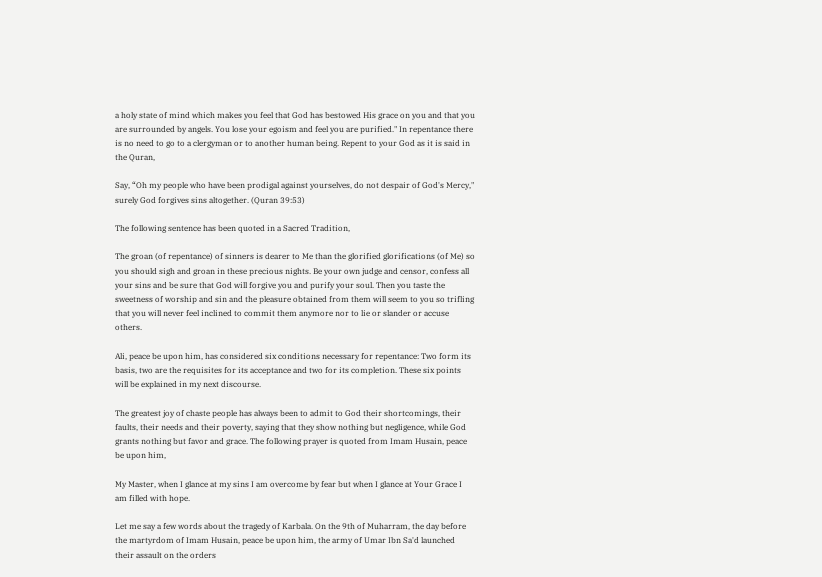a holy state of mind which makes you feel that God has bestowed His grace on you and that you are surrounded by angels. You lose your egoism and feel you are purified." In repentance there is no need to go to a clergyman or to another human being. Repent to your God as it is said in the Quran,

Say, “Oh my people who have been prodigal against yourselves, do not despair of God's Mercy," surely God forgives sins altogether. (Quran 39:53)

The following sentence has been quoted in a Sacred Tradition,

The groan (of repentance) of sinners is dearer to Me than the glorified glorifications (of Me) so you should sigh and groan in these precious nights. Be your own judge and censor, confess all your sins and be sure that God will forgive you and purify your soul. Then you taste the sweetness of worship and sin and the pleasure obtained from them will seem to you so trifling that you will never feel inclined to commit them anymore nor to lie or slander or accuse others.

Ali, peace be upon him, has considered six conditions necessary for repentance: Two form its basis, two are the requisites for its acceptance and two for its completion. These six points will be explained in my next discourse.

The greatest joy of chaste people has always been to admit to God their shortcomings, their faults, their needs and their poverty, saying that they show nothing but negligence, while God grants nothing but favor and grace. The following prayer is quoted from Imam Husain, peace be upon him,

My Master, when I glance at my sins I am overcome by fear but when I glance at Your Grace I am filled with hope.

Let me say a few words about the tragedy of Karbala. On the 9th of Muharram, the day before the martyrdom of Imam Husain, peace be upon him, the army of Umar Ibn Sa'd launched their assault on the orders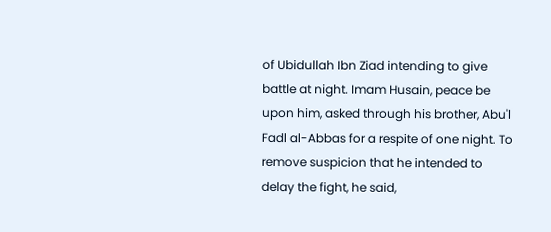of Ubidullah Ibn Ziad intending to give battle at night. Imam Husain, peace be upon him, asked through his brother, Abu'l Fadl al-Abbas for a respite of one night. To remove suspicion that he intended to delay the fight, he said,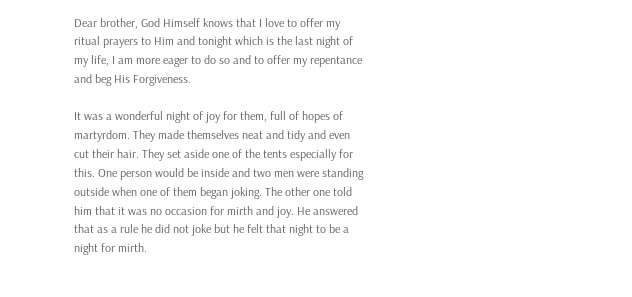Dear brother, God Himself knows that I love to offer my ritual prayers to Him and tonight which is the last night of my life, I am more eager to do so and to offer my repentance and beg His Forgiveness.

It was a wonderful night of joy for them, full of hopes of martyrdom. They made themselves neat and tidy and even cut their hair. They set aside one of the tents especially for this. One person would be inside and two men were standing outside when one of them began joking. The other one told him that it was no occasion for mirth and joy. He answered that as a rule he did not joke but he felt that night to be a night for mirth.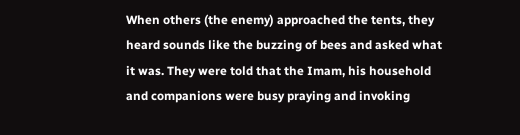When others (the enemy) approached the tents, they heard sounds like the buzzing of bees and asked what it was. They were told that the Imam, his household and companions were busy praying and invoking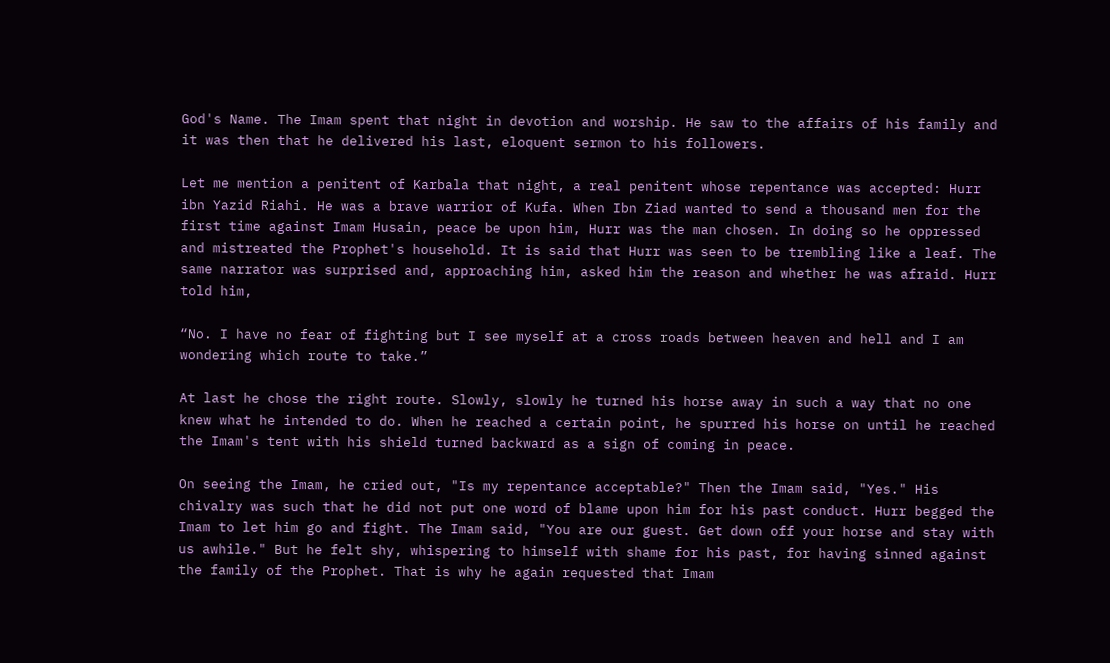God's Name. The Imam spent that night in devotion and worship. He saw to the affairs of his family and it was then that he delivered his last, eloquent sermon to his followers.

Let me mention a penitent of Karbala that night, a real penitent whose repentance was accepted: Hurr ibn Yazid Riahi. He was a brave warrior of Kufa. When Ibn Ziad wanted to send a thousand men for the first time against Imam Husain, peace be upon him, Hurr was the man chosen. In doing so he oppressed and mistreated the Prophet's household. It is said that Hurr was seen to be trembling like a leaf. The same narrator was surprised and, approaching him, asked him the reason and whether he was afraid. Hurr told him,

“No. I have no fear of fighting but I see myself at a cross roads between heaven and hell and I am wondering which route to take.”

At last he chose the right route. Slowly, slowly he turned his horse away in such a way that no one knew what he intended to do. When he reached a certain point, he spurred his horse on until he reached the Imam's tent with his shield turned backward as a sign of coming in peace.

On seeing the Imam, he cried out, "Is my repentance acceptable?" Then the Imam said, "Yes." His chivalry was such that he did not put one word of blame upon him for his past conduct. Hurr begged the Imam to let him go and fight. The Imam said, "You are our guest. Get down off your horse and stay with us awhile." But he felt shy, whispering to himself with shame for his past, for having sinned against the family of the Prophet. That is why he again requested that Imam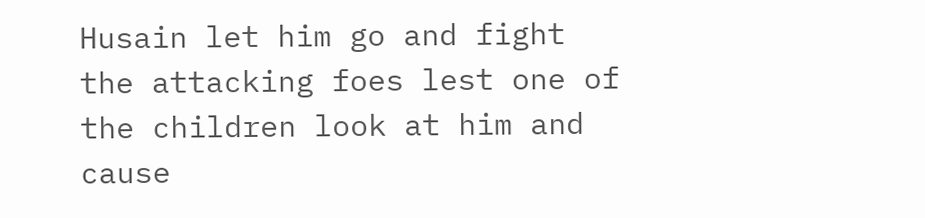Husain let him go and fight the attacking foes lest one of the children look at him and cause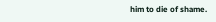him to die of shame.